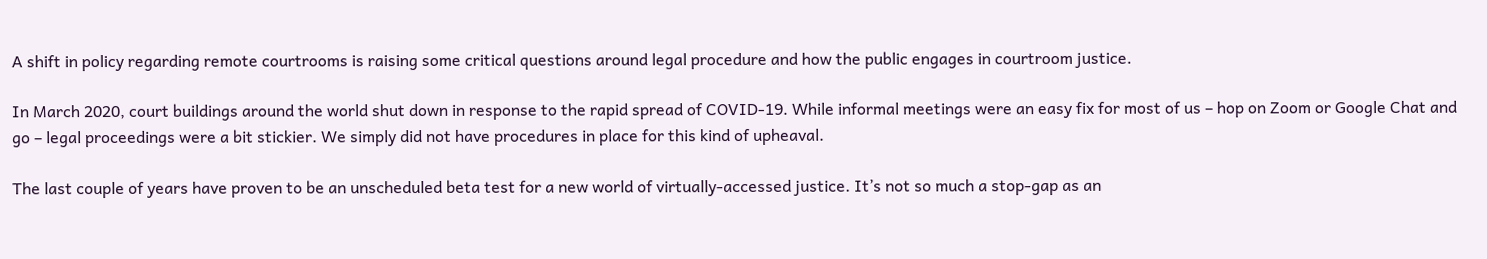A shift in policy regarding remote courtrooms is raising some critical questions around legal procedure and how the public engages in courtroom justice.

In March 2020, court buildings around the world shut down in response to the rapid spread of COVID-19. While informal meetings were an easy fix for most of us – hop on Zoom or Google Chat and go – legal proceedings were a bit stickier. We simply did not have procedures in place for this kind of upheaval.

The last couple of years have proven to be an unscheduled beta test for a new world of virtually-accessed justice. It’s not so much a stop-gap as an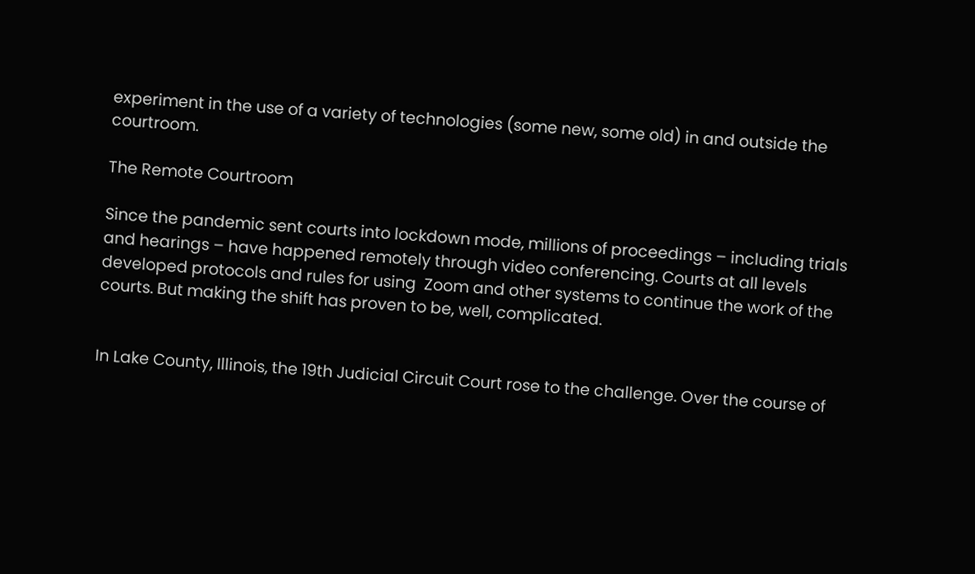experiment in the use of a variety of technologies (some new, some old) in and outside the courtroom.

The Remote Courtroom

Since the pandemic sent courts into lockdown mode, millions of proceedings – including trials and hearings – have happened remotely through video conferencing. Courts at all levels developed protocols and rules for using  Zoom and other systems to continue the work of the courts. But making the shift has proven to be, well, complicated.


In Lake County, Illinois, the 19th Judicial Circuit Court rose to the challenge. Over the course of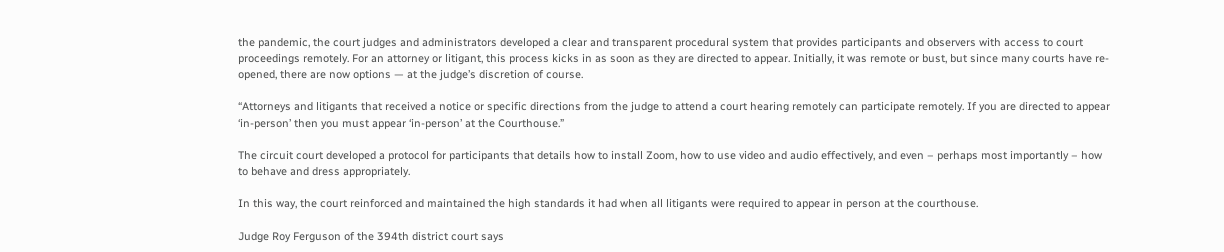the pandemic, the court judges and administrators developed a clear and transparent procedural system that provides participants and observers with access to court proceedings remotely. For an attorney or litigant, this process kicks in as soon as they are directed to appear. Initially, it was remote or bust, but since many courts have re-opened, there are now options — at the judge’s discretion of course.

“Attorneys and litigants that received a notice or specific directions from the judge to attend a court hearing remotely can participate remotely. If you are directed to appear ‘in-person’ then you must appear ‘in-person’ at the Courthouse.”

The circuit court developed a protocol for participants that details how to install Zoom, how to use video and audio effectively, and even – perhaps most importantly – how to behave and dress appropriately.

In this way, the court reinforced and maintained the high standards it had when all litigants were required to appear in person at the courthouse.

Judge Roy Ferguson of the 394th district court says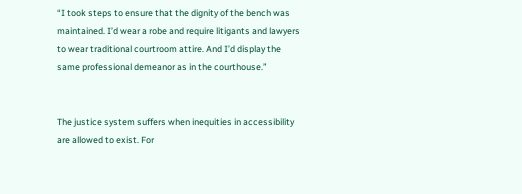“I took steps to ensure that the dignity of the bench was maintained. I’d wear a robe and require litigants and lawyers to wear traditional courtroom attire. And I’d display the same professional demeanor as in the courthouse.”


The justice system suffers when inequities in accessibility are allowed to exist. For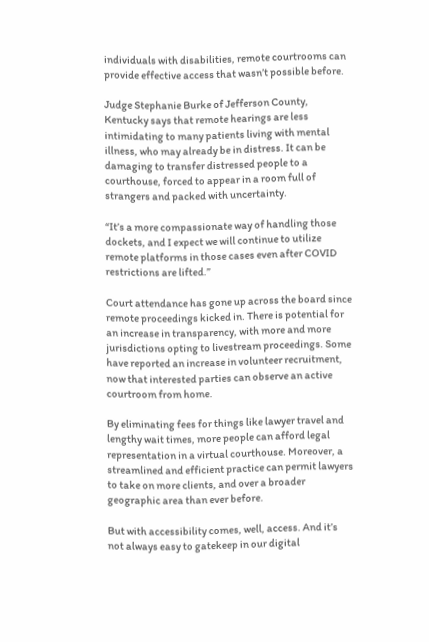individuals with disabilities, remote courtrooms can provide effective access that wasn’t possible before.

Judge Stephanie Burke of Jefferson County, Kentucky says that remote hearings are less intimidating to many patients living with mental illness, who may already be in distress. It can be damaging to transfer distressed people to a courthouse, forced to appear in a room full of strangers and packed with uncertainty.

“It’s a more compassionate way of handling those dockets, and I expect we will continue to utilize remote platforms in those cases even after COVID restrictions are lifted.”

Court attendance has gone up across the board since remote proceedings kicked in. There is potential for an increase in transparency, with more and more jurisdictions opting to livestream proceedings. Some have reported an increase in volunteer recruitment, now that interested parties can observe an active courtroom from home.

By eliminating fees for things like lawyer travel and lengthy wait times, more people can afford legal representation in a virtual courthouse. Moreover, a streamlined and efficient practice can permit lawyers to take on more clients, and over a broader geographic area than ever before.

But with accessibility comes, well, access. And it’s not always easy to gatekeep in our digital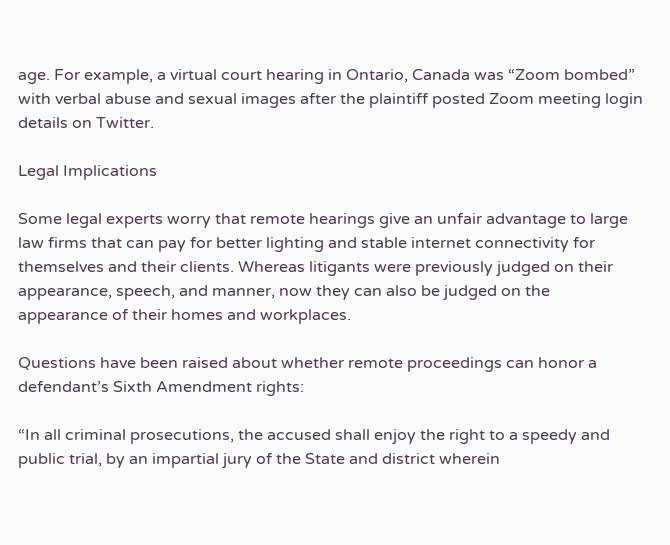age. For example, a virtual court hearing in Ontario, Canada was “Zoom bombed” with verbal abuse and sexual images after the plaintiff posted Zoom meeting login details on Twitter.

Legal Implications

Some legal experts worry that remote hearings give an unfair advantage to large law firms that can pay for better lighting and stable internet connectivity for themselves and their clients. Whereas litigants were previously judged on their appearance, speech, and manner, now they can also be judged on the appearance of their homes and workplaces.

Questions have been raised about whether remote proceedings can honor a defendant’s Sixth Amendment rights:

“In all criminal prosecutions, the accused shall enjoy the right to a speedy and public trial, by an impartial jury of the State and district wherein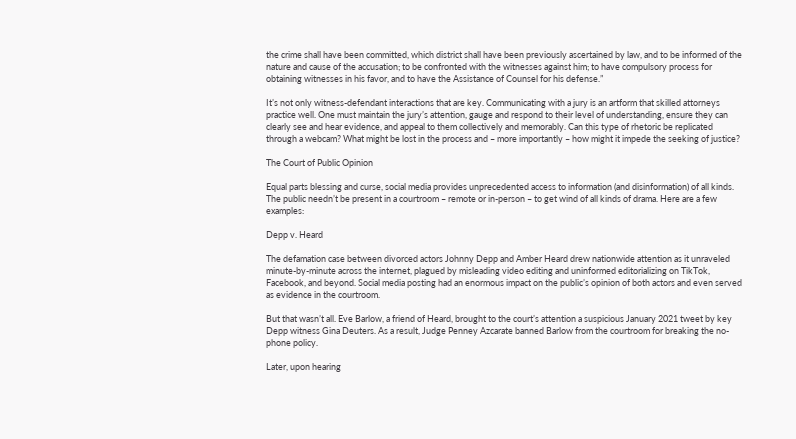the crime shall have been committed, which district shall have been previously ascertained by law, and to be informed of the nature and cause of the accusation; to be confronted with the witnesses against him; to have compulsory process for obtaining witnesses in his favor, and to have the Assistance of Counsel for his defense.”

It’s not only witness-defendant interactions that are key. Communicating with a jury is an artform that skilled attorneys practice well. One must maintain the jury’s attention, gauge and respond to their level of understanding, ensure they can clearly see and hear evidence, and appeal to them collectively and memorably. Can this type of rhetoric be replicated through a webcam? What might be lost in the process and – more importantly – how might it impede the seeking of justice?

The Court of Public Opinion

Equal parts blessing and curse, social media provides unprecedented access to information (and disinformation) of all kinds. The public needn’t be present in a courtroom – remote or in-person – to get wind of all kinds of drama. Here are a few examples:

Depp v. Heard

The defamation case between divorced actors Johnny Depp and Amber Heard drew nationwide attention as it unraveled minute-by-minute across the internet, plagued by misleading video editing and uninformed editorializing on TikTok, Facebook, and beyond. Social media posting had an enormous impact on the public’s opinion of both actors and even served as evidence in the courtroom.

But that wasn’t all. Eve Barlow, a friend of Heard, brought to the court’s attention a suspicious January 2021 tweet by key Depp witness Gina Deuters. As a result, Judge Penney Azcarate banned Barlow from the courtroom for breaking the no-phone policy.

Later, upon hearing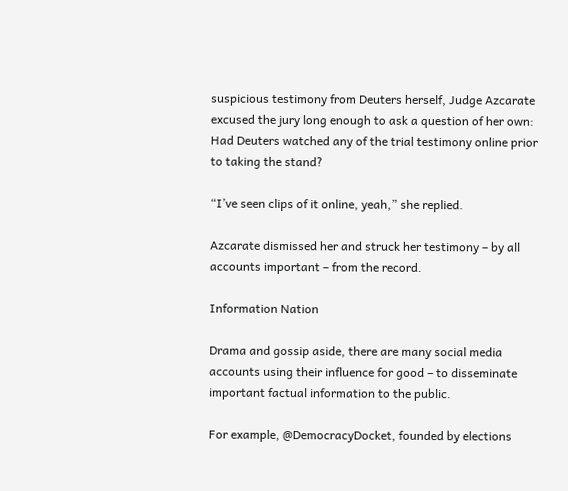suspicious testimony from Deuters herself, Judge Azcarate excused the jury long enough to ask a question of her own: Had Deuters watched any of the trial testimony online prior to taking the stand?

“I’ve seen clips of it online, yeah,” she replied.

Azcarate dismissed her and struck her testimony – by all accounts important – from the record.

Information Nation

Drama and gossip aside, there are many social media accounts using their influence for good – to disseminate important factual information to the public.

For example, @DemocracyDocket, founded by elections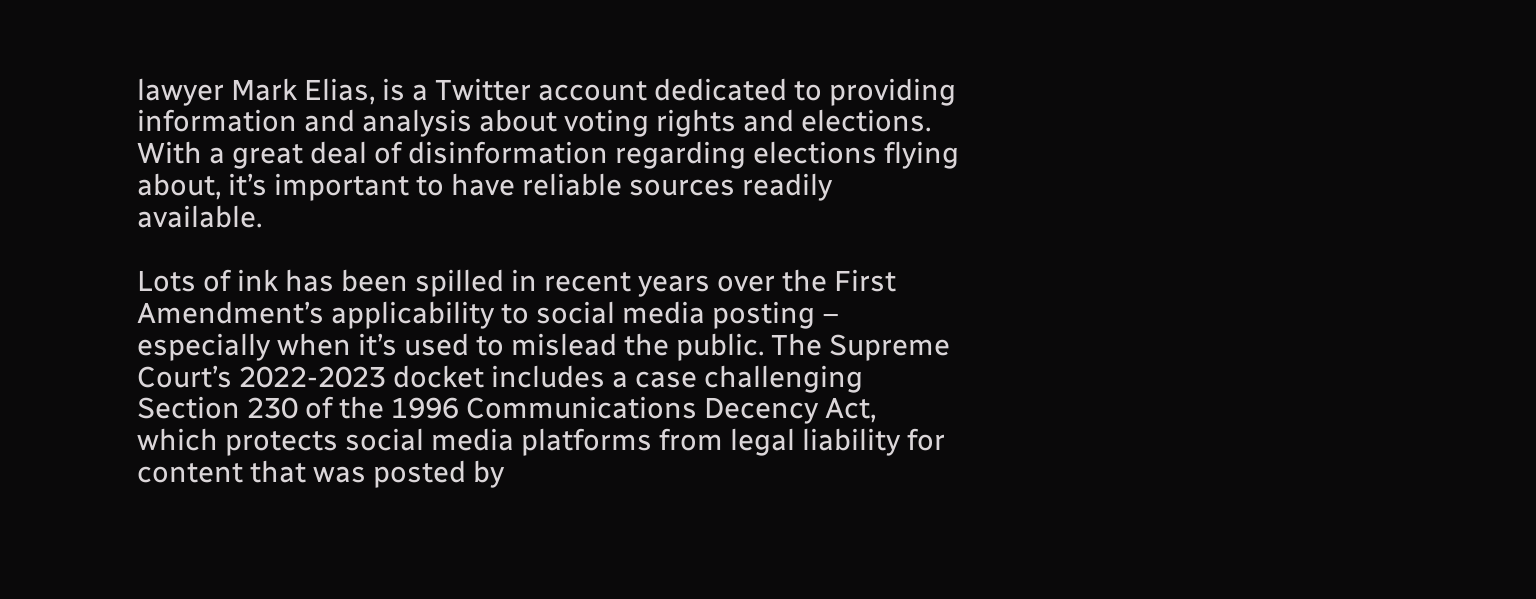lawyer Mark Elias, is a Twitter account dedicated to providing information and analysis about voting rights and elections. With a great deal of disinformation regarding elections flying about, it’s important to have reliable sources readily available.

Lots of ink has been spilled in recent years over the First Amendment’s applicability to social media posting – especially when it’s used to mislead the public. The Supreme Court’s 2022-2023 docket includes a case challenging Section 230 of the 1996 Communications Decency Act, which protects social media platforms from legal liability for content that was posted by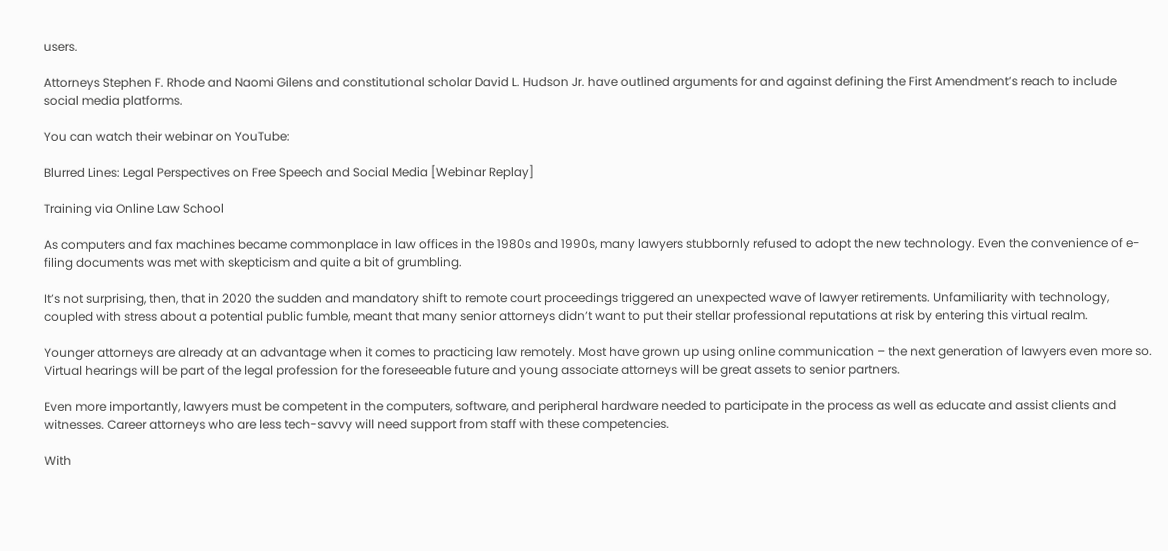users.

Attorneys Stephen F. Rhode and Naomi Gilens and constitutional scholar David L. Hudson Jr. have outlined arguments for and against defining the First Amendment’s reach to include social media platforms.

You can watch their webinar on YouTube:

Blurred Lines: Legal Perspectives on Free Speech and Social Media [Webinar Replay]

Training via Online Law School

As computers and fax machines became commonplace in law offices in the 1980s and 1990s, many lawyers stubbornly refused to adopt the new technology. Even the convenience of e-filing documents was met with skepticism and quite a bit of grumbling.

It’s not surprising, then, that in 2020 the sudden and mandatory shift to remote court proceedings triggered an unexpected wave of lawyer retirements. Unfamiliarity with technology, coupled with stress about a potential public fumble, meant that many senior attorneys didn’t want to put their stellar professional reputations at risk by entering this virtual realm.

Younger attorneys are already at an advantage when it comes to practicing law remotely. Most have grown up using online communication – the next generation of lawyers even more so. Virtual hearings will be part of the legal profession for the foreseeable future and young associate attorneys will be great assets to senior partners.

Even more importantly, lawyers must be competent in the computers, software, and peripheral hardware needed to participate in the process as well as educate and assist clients and witnesses. Career attorneys who are less tech-savvy will need support from staff with these competencies.

With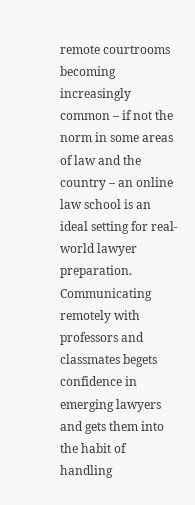remote courtrooms becoming increasingly common – if not the norm in some areas of law and the country – an online law school is an ideal setting for real-world lawyer preparation. Communicating remotely with professors and classmates begets confidence in emerging lawyers and gets them into the habit of handling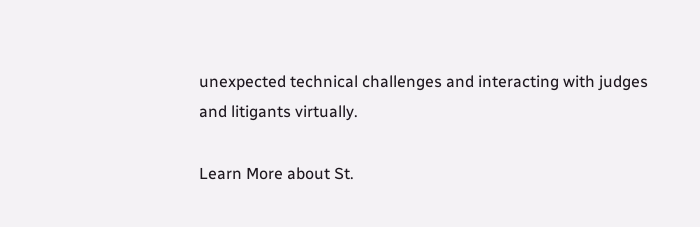unexpected technical challenges and interacting with judges and litigants virtually.

Learn More about St.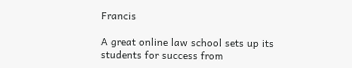Francis

A great online law school sets up its students for success from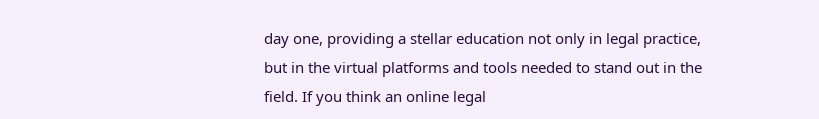day one, providing a stellar education not only in legal practice, but in the virtual platforms and tools needed to stand out in the field. If you think an online legal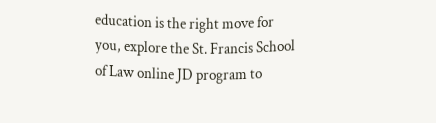education is the right move for you, explore the St. Francis School of Law online JD program to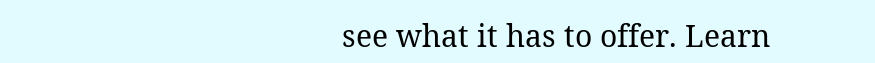see what it has to offer. Learn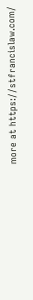more at https://stfrancislaw.com/